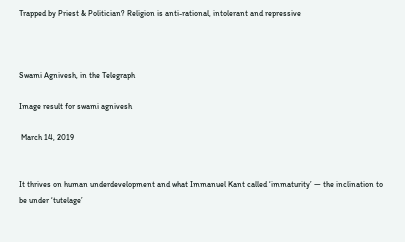Trapped by Priest & Politician? Religion is anti-rational, intolerant and repressive



Swami Agnivesh, in the Telegraph

Image result for swami agnivesh

 March 14, 2019


It thrives on human underdevelopment and what Immanuel Kant called ‘immaturity’ — the inclination to be under ‘tutelage’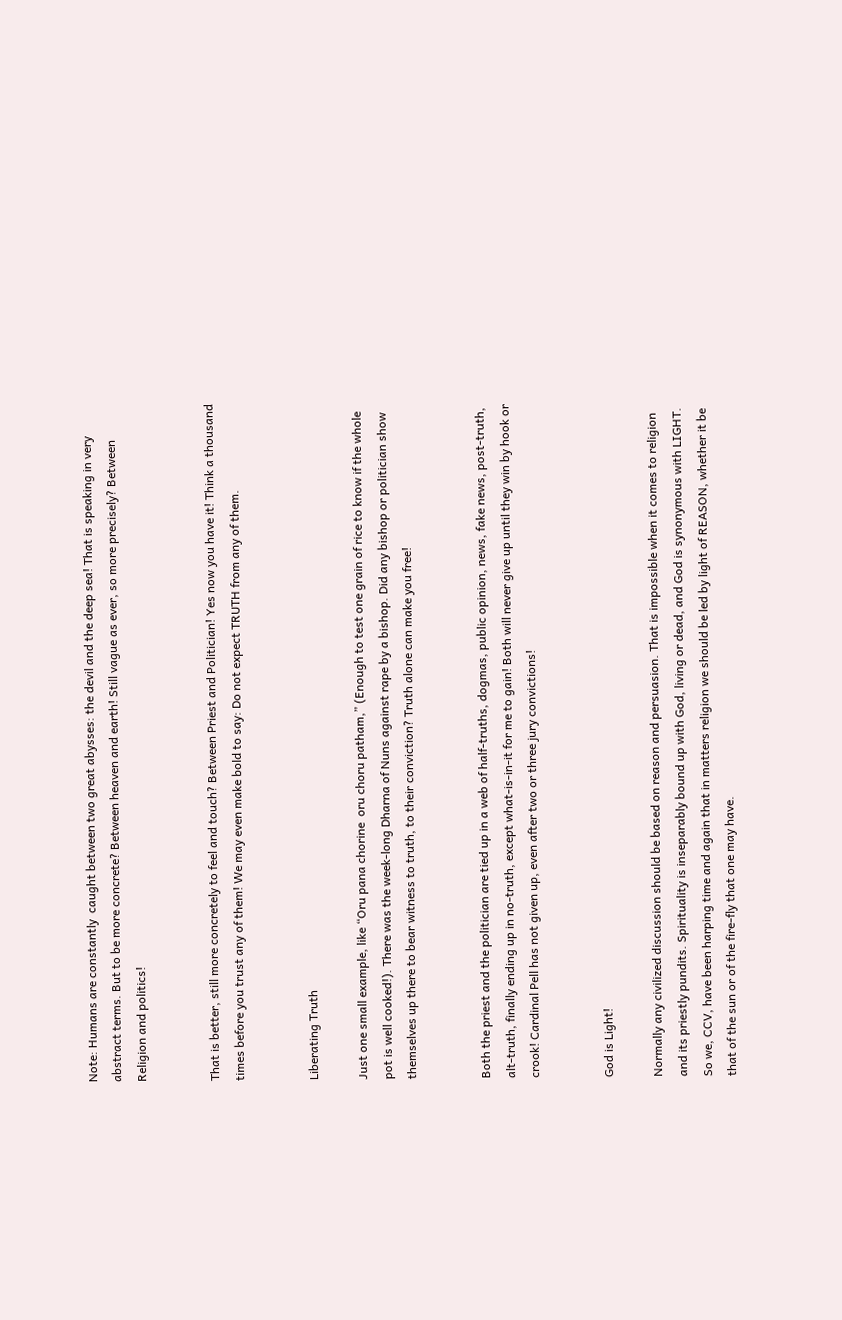Note: Humans are constantly  caught between two great abysses: the devil and the deep sea! That is speaking in very  abstract terms. But to be more concrete? Between heaven and earth! Still vague as ever, so more precisely? Between Religion and politics!


That is better, still more concretely to feel and touch? Between Priest and Politician! Yes now you have it! Think a thousand times before you trust any of them! We may even make bold to say: Do not expect TRUTH from any of them.


Liberating Truth

Just one small example, like “Oru pana chorine  oru choru patham,” (Enough to test one grain of rice to know if the whole pot is well cooked!). There was the week-long Dharna of Nuns against rape by a bishop. Did any bishop or politician show themselves up there to bear witness to truth, to their conviction? Truth alone can make you free!


Both the priest and the politician are tied up in a web of half-truths, dogmas, public opinion, news, fake news, post-truth, alt-truth, finally ending up in no-truth, except what-is-in-it for me to gain! Both will never give up until they win by hook or crook! Cardinal Pell has not given up, even after two or three jury convictions!


God is Light!

Normally any civilized discussion should be based on reason and persuasion. That is impossible when it comes to religion and its priestly pundits. Spirituality is inseparably bound up with God, living or dead, and God is synonymous with LIGHT. So we, CCV, have been harping time and again that in matters religion we should be led by light of REASON, whether it be that of the sun or of the fire-fly that one may have.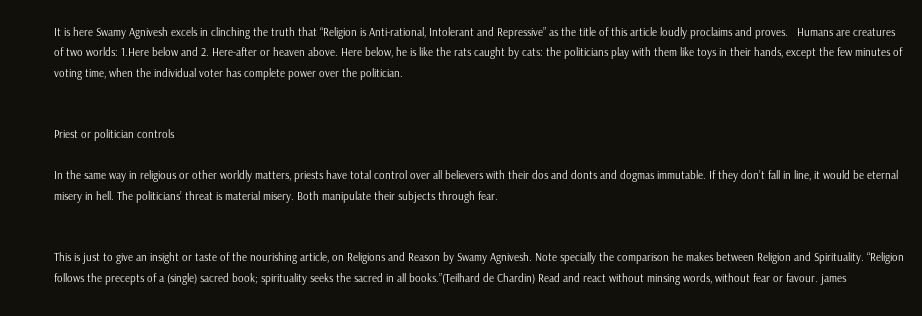It is here Swamy Agnivesh excels in clinching the truth that “Religion is Anti-rational, Intolerant and Repressive” as the title of this article loudly proclaims and proves.   Humans are creatures of two worlds: 1.Here below and 2. Here-after or heaven above. Here below, he is like the rats caught by cats: the politicians play with them like toys in their hands, except the few minutes of voting time, when the individual voter has complete power over the politician.


Priest or politician controls

In the same way in religious or other worldly matters, priests have total control over all believers with their dos and donts and dogmas immutable. If they don’t fall in line, it would be eternal misery in hell. The politicians’ threat is material misery. Both manipulate their subjects through fear.


This is just to give an insight or taste of the nourishing article, on Religions and Reason by Swamy Agnivesh. Note specially the comparison he makes between Religion and Spirituality. “Religion follows the precepts of a (single) sacred book; spirituality seeks the sacred in all books.”(Teilhard de Chardin) Read and react without minsing words, without fear or favour. james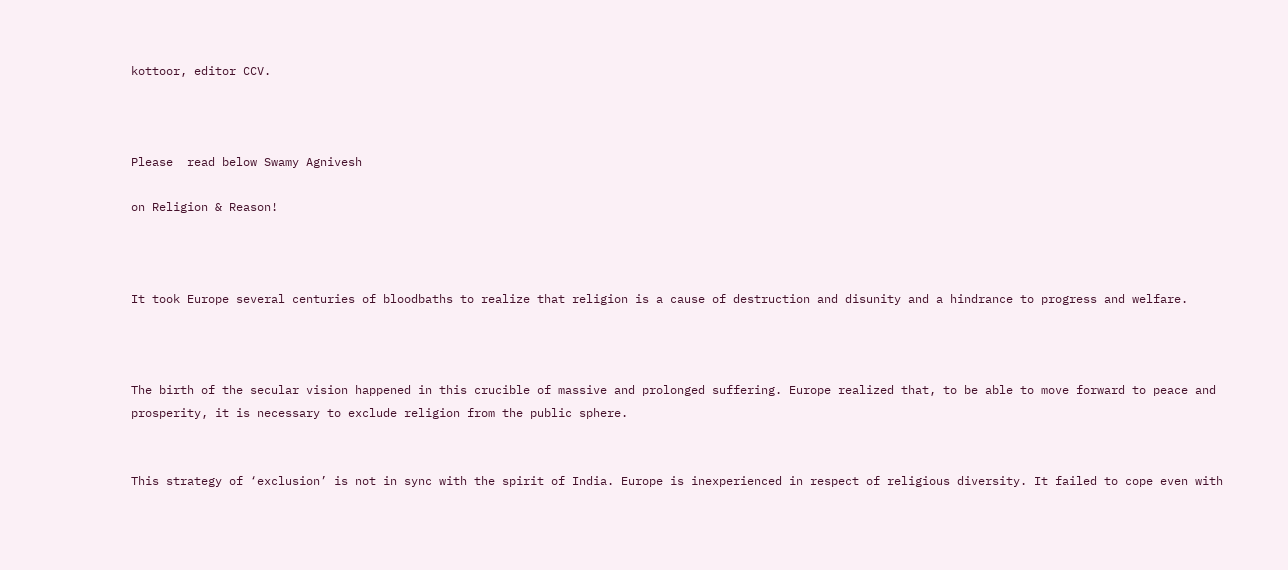kottoor, editor CCV.



Please  read below Swamy Agnivesh

on Religion & Reason!



It took Europe several centuries of bloodbaths to realize that religion is a cause of destruction and disunity and a hindrance to progress and welfare.



The birth of the secular vision happened in this crucible of massive and prolonged suffering. Europe realized that, to be able to move forward to peace and prosperity, it is necessary to exclude religion from the public sphere.


This strategy of ‘exclusion’ is not in sync with the spirit of India. Europe is inexperienced in respect of religious diversity. It failed to cope even with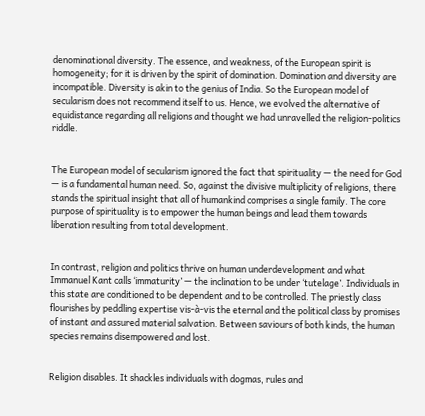denominational diversity. The essence, and weakness, of the European spirit is homogeneity; for it is driven by the spirit of domination. Domination and diversity are incompatible. Diversity is akin to the genius of India. So the European model of secularism does not recommend itself to us. Hence, we evolved the alternative of equidistance regarding all religions and thought we had unravelled the religion-politics riddle.


The European model of secularism ignored the fact that spirituality — the need for God — is a fundamental human need. So, against the divisive multiplicity of religions, there stands the spiritual insight that all of humankind comprises a single family. The core purpose of spirituality is to empower the human beings and lead them towards liberation resulting from total development.


In contrast, religion and politics thrive on human underdevelopment and what Immanuel Kant calls ‘immaturity’ — the inclination to be under ‘tutelage’. Individuals in this state are conditioned to be dependent and to be controlled. The priestly class flourishes by peddling expertise vis-à-vis the eternal and the political class by promises of instant and assured material salvation. Between saviours of both kinds, the human species remains disempowered and lost.


Religion disables. It shackles individuals with dogmas, rules and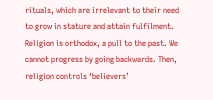rituals, which are irrelevant to their need to grow in stature and attain fulfilment. Religion is orthodox, a pull to the past. We cannot progress by going backwards. Then, religion controls ‘believers’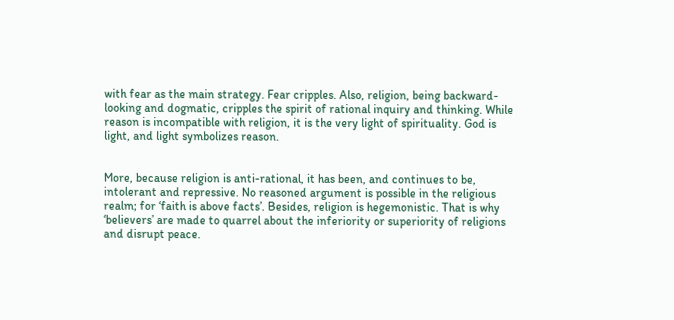with fear as the main strategy. Fear cripples. Also, religion, being backward-looking and dogmatic, cripples the spirit of rational inquiry and thinking. While reason is incompatible with religion, it is the very light of spirituality. God is light, and light symbolizes reason.


More, because religion is anti-rational, it has been, and continues to be, intolerant and repressive. No reasoned argument is possible in the religious realm; for ‘faith is above facts’. Besides, religion is hegemonistic. That is why ‘believers’ are made to quarrel about the inferiority or superiority of religions and disrupt peace.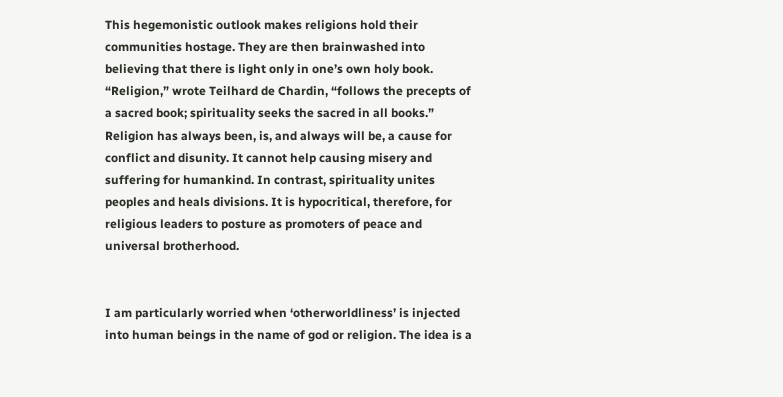This hegemonistic outlook makes religions hold their communities hostage. They are then brainwashed into believing that there is light only in one’s own holy book. “Religion,” wrote Teilhard de Chardin, “follows the precepts of a sacred book; spirituality seeks the sacred in all books.” Religion has always been, is, and always will be, a cause for conflict and disunity. It cannot help causing misery and suffering for humankind. In contrast, spirituality unites peoples and heals divisions. It is hypocritical, therefore, for religious leaders to posture as promoters of peace and universal brotherhood.


I am particularly worried when ‘otherworldliness’ is injected into human beings in the name of god or religion. The idea is a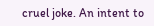cruel joke. An intent to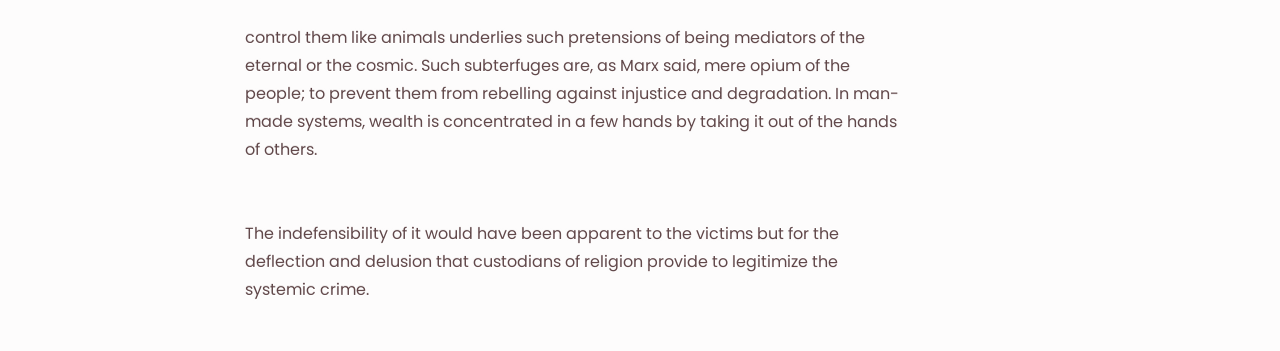control them like animals underlies such pretensions of being mediators of the eternal or the cosmic. Such subterfuges are, as Marx said, mere opium of the people; to prevent them from rebelling against injustice and degradation. In man-made systems, wealth is concentrated in a few hands by taking it out of the hands of others.


The indefensibility of it would have been apparent to the victims but for the deflection and delusion that custodians of religion provide to legitimize the systemic crime.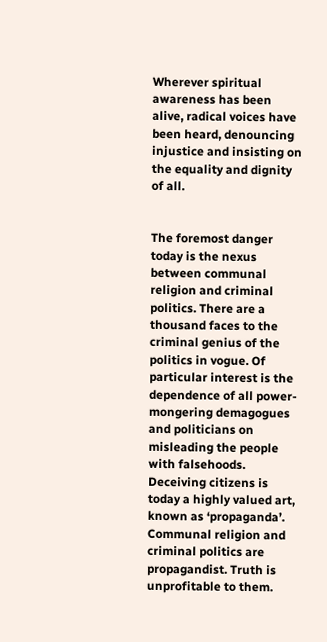Wherever spiritual awareness has been alive, radical voices have been heard, denouncing injustice and insisting on the equality and dignity of all.


The foremost danger today is the nexus between communal religion and criminal politics. There are a thousand faces to the criminal genius of the politics in vogue. Of particular interest is the dependence of all power-mongering demagogues and politicians on misleading the people with falsehoods. Deceiving citizens is today a highly valued art, known as ‘propaganda’. Communal religion and criminal politics are propagandist. Truth is unprofitable to them.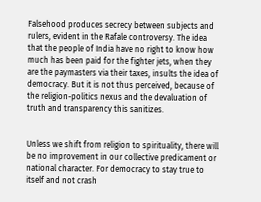Falsehood produces secrecy between subjects and rulers, evident in the Rafale controversy. The idea that the people of India have no right to know how much has been paid for the fighter jets, when they are the paymasters via their taxes, insults the idea of democracy. But it is not thus perceived, because of the religion-politics nexus and the devaluation of truth and transparency this sanitizes.


Unless we shift from religion to spirituality, there will be no improvement in our collective predicament or national character. For democracy to stay true to itself and not crash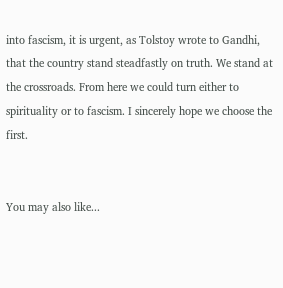into fascism, it is urgent, as Tolstoy wrote to Gandhi, that the country stand steadfastly on truth. We stand at the crossroads. From here we could turn either to spirituality or to fascism. I sincerely hope we choose the first.


You may also like...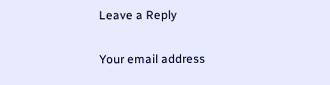Leave a Reply

Your email address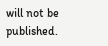will not be published.